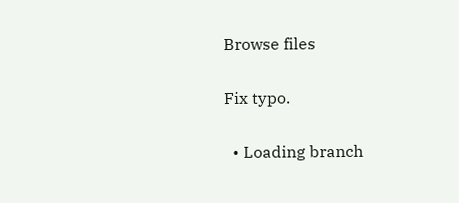Browse files

Fix typo.

  • Loading branch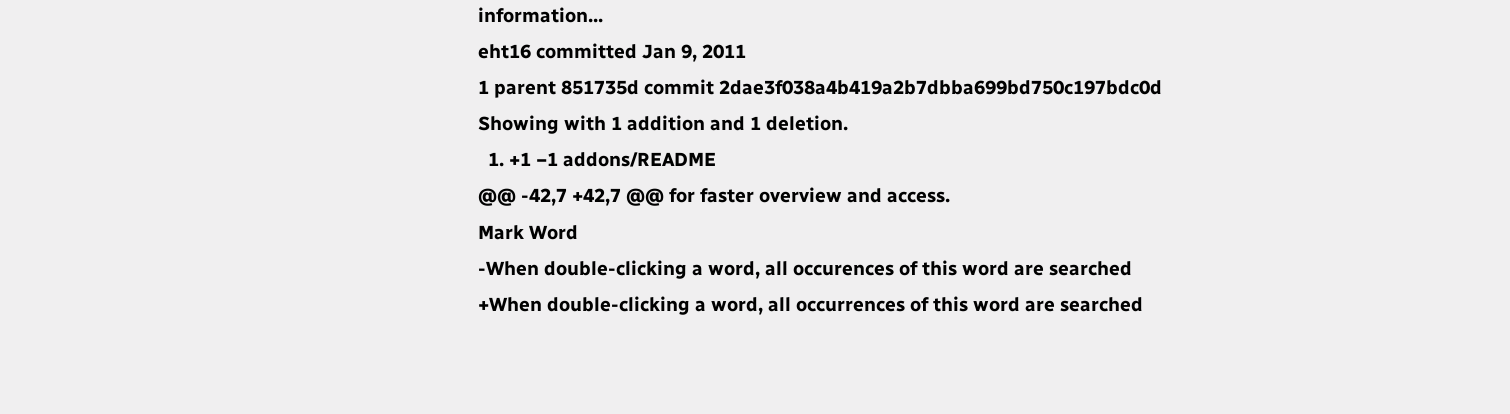information...
eht16 committed Jan 9, 2011
1 parent 851735d commit 2dae3f038a4b419a2b7dbba699bd750c197bdc0d
Showing with 1 addition and 1 deletion.
  1. +1 −1 addons/README
@@ -42,7 +42,7 @@ for faster overview and access.
Mark Word
-When double-clicking a word, all occurences of this word are searched
+When double-clicking a word, all occurrences of this word are searched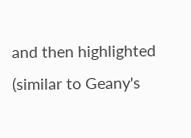and then highlighted (similar to Geany's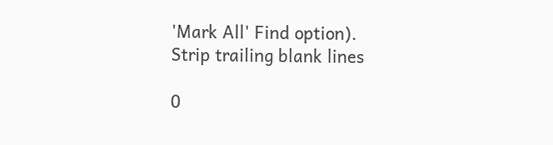'Mark All' Find option).
Strip trailing blank lines

0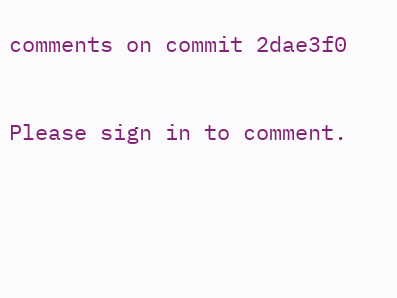comments on commit 2dae3f0

Please sign in to comment.